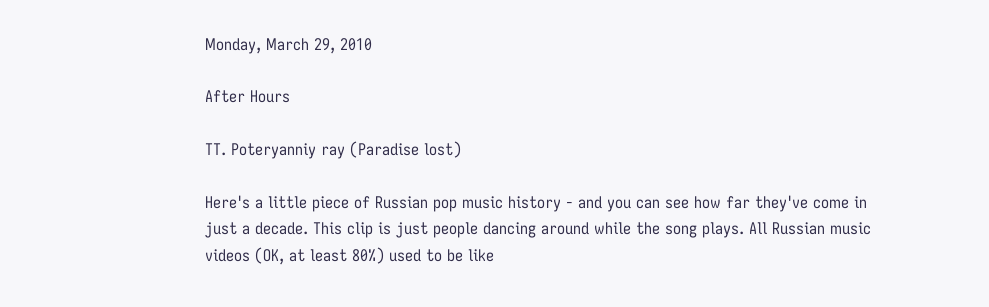Monday, March 29, 2010

After Hours

TT. Poteryanniy ray (Paradise lost)

Here's a little piece of Russian pop music history - and you can see how far they've come in just a decade. This clip is just people dancing around while the song plays. All Russian music videos (OK, at least 80%) used to be like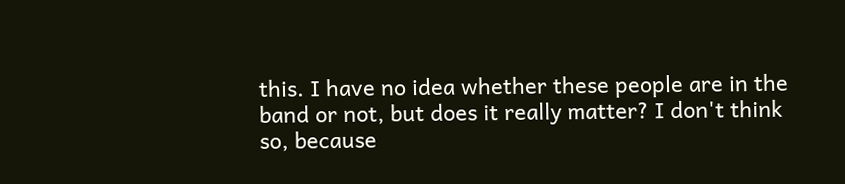this. I have no idea whether these people are in the band or not, but does it really matter? I don't think so, because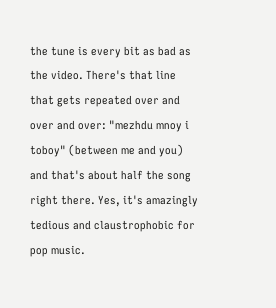the tune is every bit as bad as the video. There's that line that gets repeated over and over and over: "mezhdu mnoy i toboy" (between me and you) and that's about half the song right there. Yes, it's amazingly tedious and claustrophobic for pop music.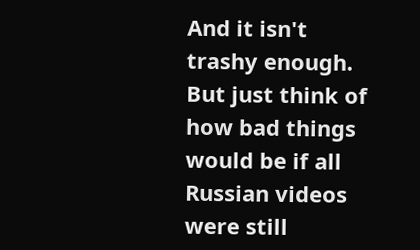And it isn't trashy enough. But just think of how bad things would be if all Russian videos were still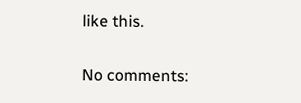like this.

No comments: